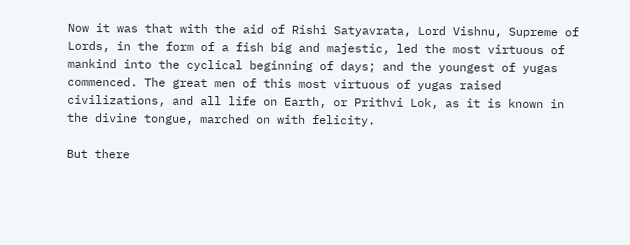Now it was that with the aid of Rishi Satyavrata, Lord Vishnu, Supreme of Lords, in the form of a fish big and majestic, led the most virtuous of mankind into the cyclical beginning of days; and the youngest of yugas commenced. The great men of this most virtuous of yugas raised civilizations, and all life on Earth, or Prithvi Lok, as it is known in the divine tongue, marched on with felicity.

But there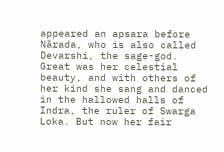appeared an apsara before Nārada, who is also called Devarshi, the sage-god. Great was her celestial beauty, and with others of her kind she sang and danced in the hallowed halls of Indra, the ruler of Swarga Loka. But now her fair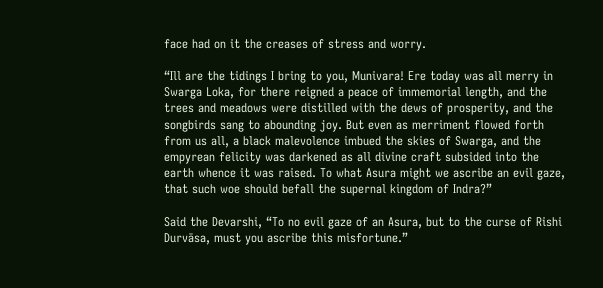face had on it the creases of stress and worry.

“Ill are the tidings I bring to you, Munivara! Ere today was all merry in Swarga Loka, for there reigned a peace of immemorial length, and the trees and meadows were distilled with the dews of prosperity, and the songbirds sang to abounding joy. But even as merriment flowed forth from us all, a black malevolence imbued the skies of Swarga, and the empyrean felicity was darkened as all divine craft subsided into the earth whence it was raised. To what Asura might we ascribe an evil gaze, that such woe should befall the supernal kingdom of Indra?”

Said the Devarshi, “To no evil gaze of an Asura, but to the curse of Rishi Durvāsa, must you ascribe this misfortune.”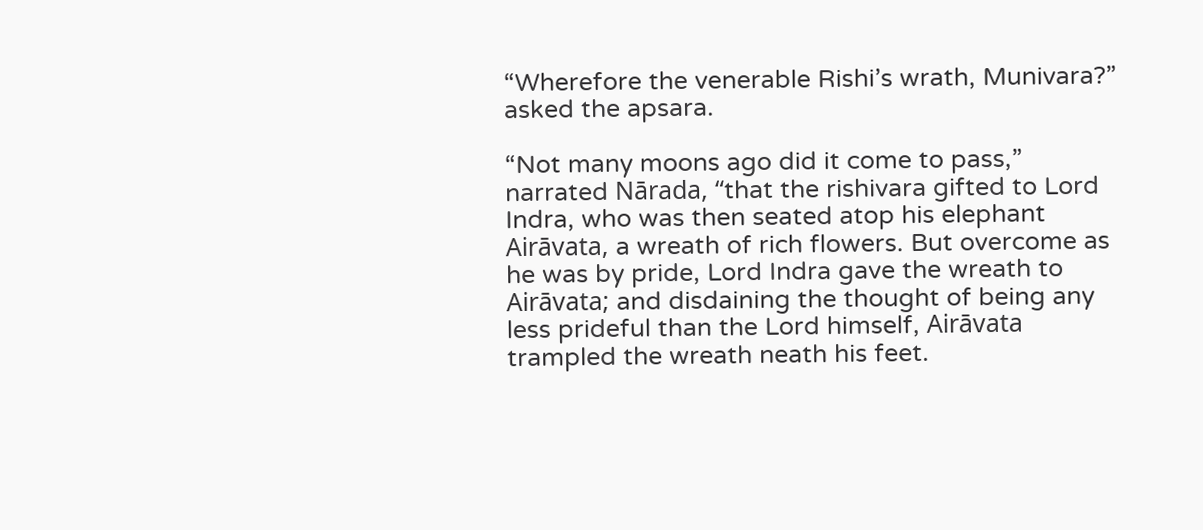“Wherefore the venerable Rishi’s wrath, Munivara?” asked the apsara.

“Not many moons ago did it come to pass,” narrated Nārada, “that the rishivara gifted to Lord Indra, who was then seated atop his elephant Airāvata, a wreath of rich flowers. But overcome as he was by pride, Lord Indra gave the wreath to Airāvata; and disdaining the thought of being any less prideful than the Lord himself, Airāvata trampled the wreath neath his feet.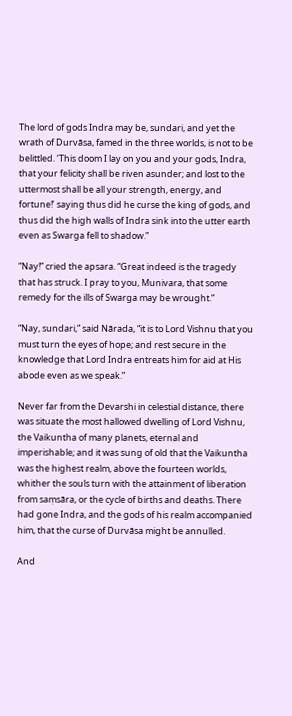The lord of gods Indra may be, sundari, and yet the wrath of Durvāsa, famed in the three worlds, is not to be belittled. ‘This doom I lay on you and your gods, Indra, that your felicity shall be riven asunder; and lost to the uttermost shall be all your strength, energy, and fortune!’ saying thus did he curse the king of gods, and thus did the high walls of Indra sink into the utter earth even as Swarga fell to shadow.”

“Nay!” cried the apsara. “Great indeed is the tragedy that has struck. I pray to you, Munivara, that some remedy for the ills of Swarga may be wrought.”

“Nay, sundari,” said Nārada, “it is to Lord Vishnu that you must turn the eyes of hope; and rest secure in the knowledge that Lord Indra entreats him for aid at His abode even as we speak.”

Never far from the Devarshi in celestial distance, there was situate the most hallowed dwelling of Lord Vishnu, the Vaikuntha of many planets, eternal and imperishable; and it was sung of old that the Vaikuntha was the highest realm, above the fourteen worlds, whither the souls turn with the attainment of liberation from saṃsāra, or the cycle of births and deaths. There had gone Indra, and the gods of his realm accompanied him, that the curse of Durvāsa might be annulled.

And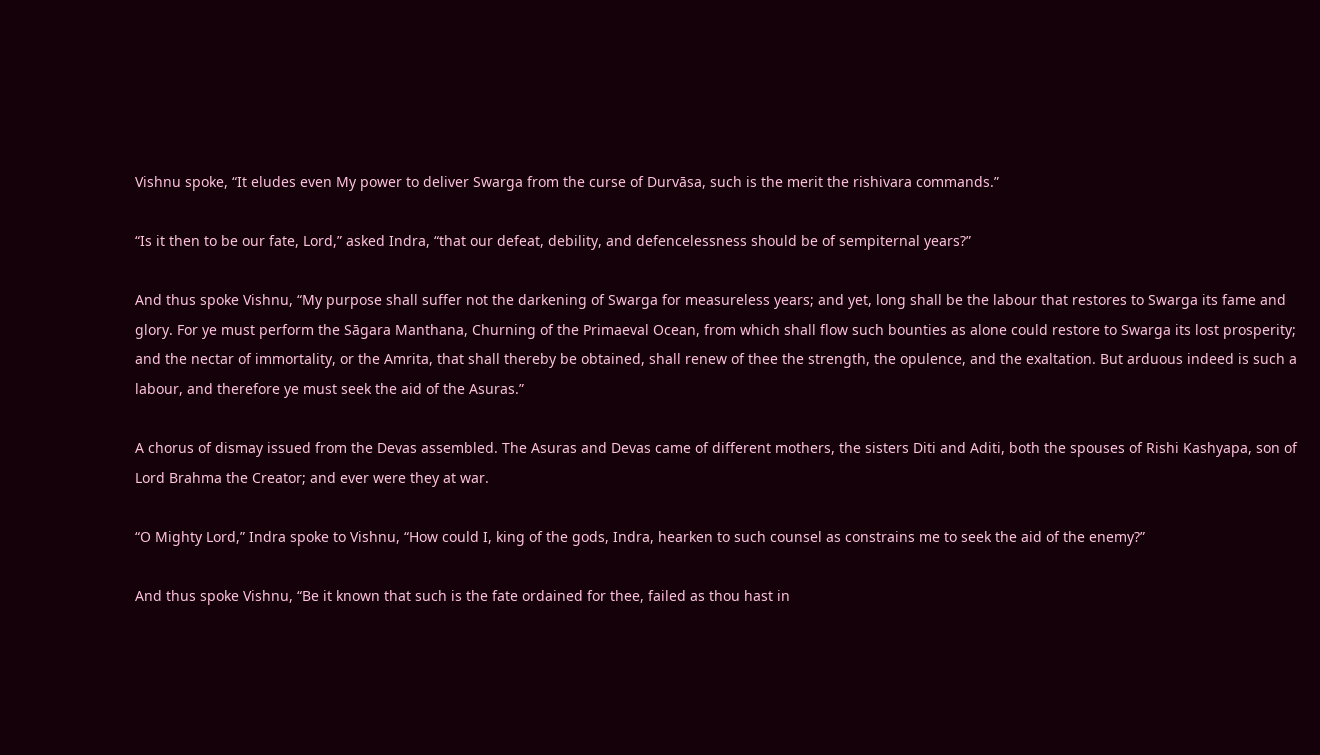Vishnu spoke, “It eludes even My power to deliver Swarga from the curse of Durvāsa, such is the merit the rishivara commands.”

“Is it then to be our fate, Lord,” asked Indra, “that our defeat, debility, and defencelessness should be of sempiternal years?”

And thus spoke Vishnu, “My purpose shall suffer not the darkening of Swarga for measureless years; and yet, long shall be the labour that restores to Swarga its fame and glory. For ye must perform the Sāgara Manthana, Churning of the Primaeval Ocean, from which shall flow such bounties as alone could restore to Swarga its lost prosperity; and the nectar of immortality, or the Amrita, that shall thereby be obtained, shall renew of thee the strength, the opulence, and the exaltation. But arduous indeed is such a labour, and therefore ye must seek the aid of the Asuras.”

A chorus of dismay issued from the Devas assembled. The Asuras and Devas came of different mothers, the sisters Diti and Aditi, both the spouses of Rishi Kashyapa, son of Lord Brahma the Creator; and ever were they at war.

“O Mighty Lord,” Indra spoke to Vishnu, “How could I, king of the gods, Indra, hearken to such counsel as constrains me to seek the aid of the enemy?”

And thus spoke Vishnu, “Be it known that such is the fate ordained for thee, failed as thou hast in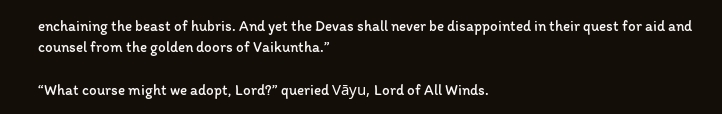enchaining the beast of hubris. And yet the Devas shall never be disappointed in their quest for aid and counsel from the golden doors of Vaikuntha.”

“What course might we adopt, Lord?” queried Vāyu, Lord of All Winds.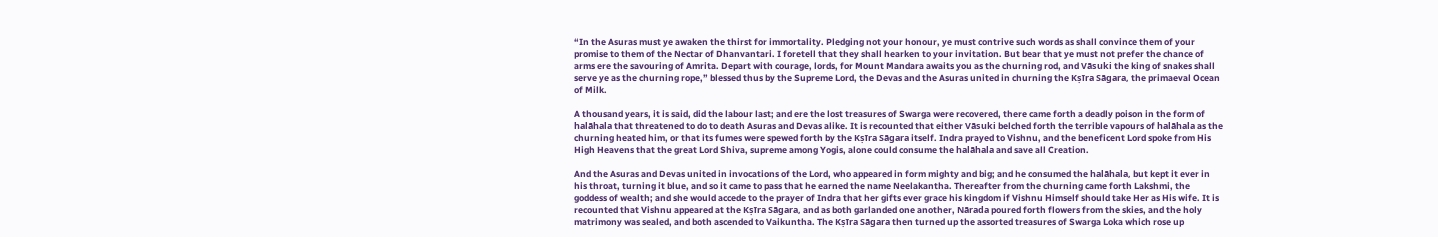“In the Asuras must ye awaken the thirst for immortality. Pledging not your honour, ye must contrive such words as shall convince them of your promise to them of the Nectar of Dhanvantari. I foretell that they shall hearken to your invitation. But bear that ye must not prefer the chance of arms ere the savouring of Amrita. Depart with courage, lords, for Mount Mandara awaits you as the churning rod, and Vāsuki the king of snakes shall serve ye as the churning rope,” blessed thus by the Supreme Lord, the Devas and the Asuras united in churning the Kṣīra Sāgara, the primaeval Ocean of Milk.

A thousand years, it is said, did the labour last; and ere the lost treasures of Swarga were recovered, there came forth a deadly poison in the form of halāhala that threatened to do to death Asuras and Devas alike. It is recounted that either Vāsuki belched forth the terrible vapours of halāhala as the churning heated him, or that its fumes were spewed forth by the Kṣīra Sāgara itself. Indra prayed to Vishnu, and the beneficent Lord spoke from His High Heavens that the great Lord Shiva, supreme among Yogis, alone could consume the halāhala and save all Creation.

And the Asuras and Devas united in invocations of the Lord, who appeared in form mighty and big; and he consumed the halāhala, but kept it ever in his throat, turning it blue, and so it came to pass that he earned the name Neelakantha. Thereafter from the churning came forth Lakshmi, the goddess of wealth; and she would accede to the prayer of Indra that her gifts ever grace his kingdom if Vishnu Himself should take Her as His wife. It is recounted that Vishnu appeared at the Kṣīra Sāgara, and as both garlanded one another, Nārada poured forth flowers from the skies, and the holy matrimony was sealed, and both ascended to Vaikuntha. The Kṣīra Sāgara then turned up the assorted treasures of Swarga Loka which rose up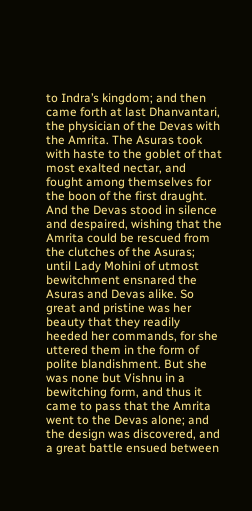to Indra’s kingdom; and then came forth at last Dhanvantari, the physician of the Devas with the Amrita. The Asuras took with haste to the goblet of that most exalted nectar, and fought among themselves for the boon of the first draught. And the Devas stood in silence and despaired, wishing that the Amrita could be rescued from the clutches of the Asuras; until Lady Mohini of utmost bewitchment ensnared the Asuras and Devas alike. So great and pristine was her beauty that they readily heeded her commands, for she uttered them in the form of polite blandishment. But she was none but Vishnu in a bewitching form, and thus it came to pass that the Amrita went to the Devas alone; and the design was discovered, and a great battle ensued between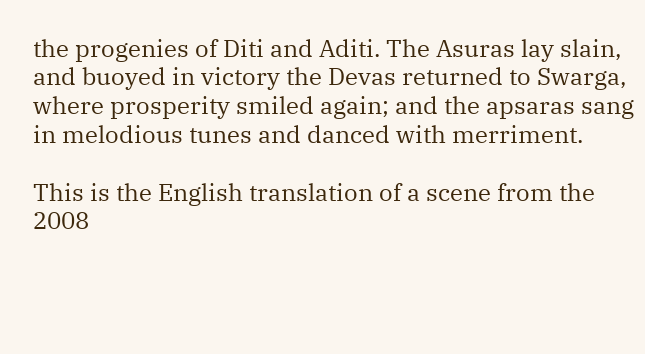the progenies of Diti and Aditi. The Asuras lay slain, and buoyed in victory the Devas returned to Swarga, where prosperity smiled again; and the apsaras sang in melodious tunes and danced with merriment.

This is the English translation of a scene from the 2008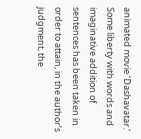animated movie ‘Dashavatar.’ Some liberty with words and imaginative addition of sentences has been taken in order to attain, in the author’s judgment, the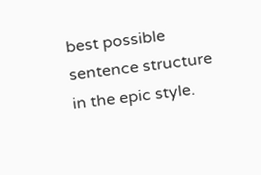best possible sentence structure in the epic style.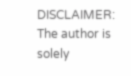DISCLAIMER: The author is solely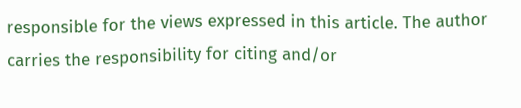responsible for the views expressed in this article. The author carries the responsibility for citing and/or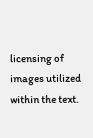licensing of images utilized within the text.